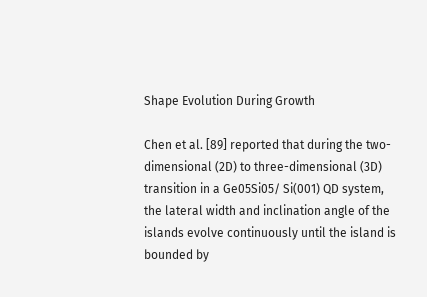Shape Evolution During Growth

Chen et al. [89] reported that during the two-dimensional (2D) to three-dimensional (3D) transition in a Ge05Si05/ Si(001) QD system, the lateral width and inclination angle of the islands evolve continuously until the island is bounded by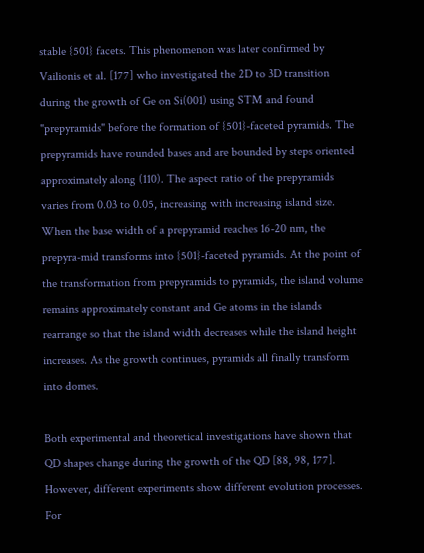stable {501} facets. This phenomenon was later confirmed by Vailionis et al. [177] who investigated the 2D to 3D transition during the growth of Ge on Si(001) using STM and found "prepyramids" before the formation of {501}-faceted pyramids. The prepyramids have rounded bases and are bounded by steps oriented approximately along (110). The aspect ratio of the prepyramids varies from 0.03 to 0.05, increasing with increasing island size. When the base width of a prepyramid reaches 16-20 nm, the prepyra-mid transforms into {501}-faceted pyramids. At the point of the transformation from prepyramids to pyramids, the island volume remains approximately constant and Ge atoms in the islands rearrange so that the island width decreases while the island height increases. As the growth continues, pyramids all finally transform into domes.

Both experimental and theoretical investigations have shown that QD shapes change during the growth of the QD [88, 98, 177]. However, different experiments show different evolution processes. For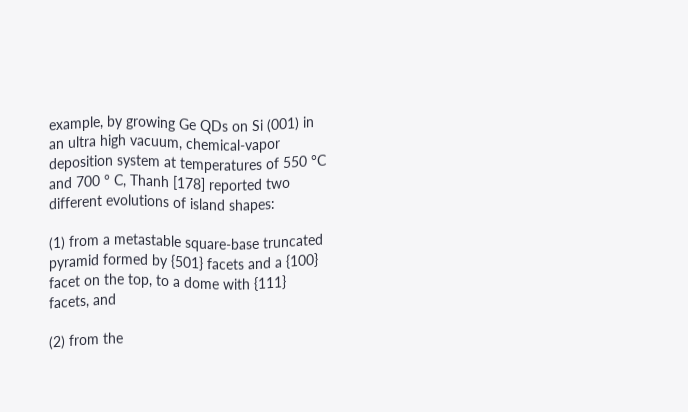example, by growing Ge QDs on Si (001) in an ultra high vacuum, chemical-vapor deposition system at temperatures of 550 °C and 700 ° C, Thanh [178] reported two different evolutions of island shapes:

(1) from a metastable square-base truncated pyramid formed by {501} facets and a {100} facet on the top, to a dome with {111} facets, and

(2) from the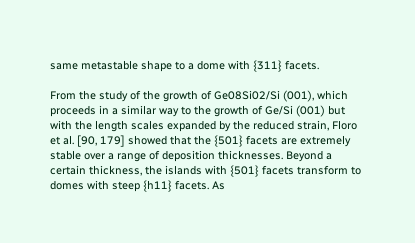same metastable shape to a dome with {311} facets.

From the study of the growth of Ge08Si02/Si (001), which proceeds in a similar way to the growth of Ge/Si (001) but with the length scales expanded by the reduced strain, Floro et al. [90, 179] showed that the {501} facets are extremely stable over a range of deposition thicknesses. Beyond a certain thickness, the islands with {501} facets transform to domes with steep {h11} facets. As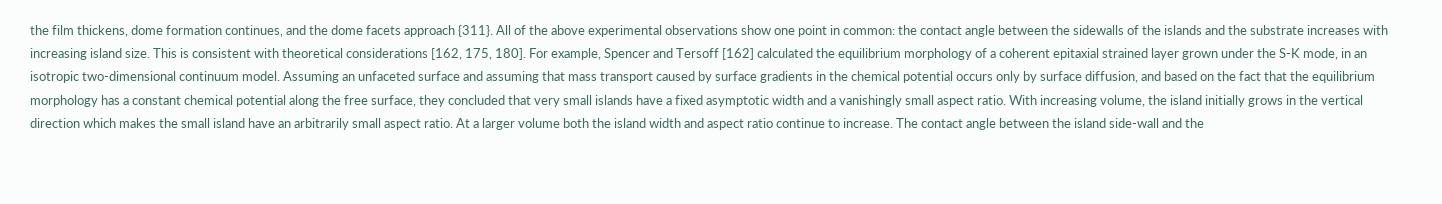the film thickens, dome formation continues, and the dome facets approach {311}. All of the above experimental observations show one point in common: the contact angle between the sidewalls of the islands and the substrate increases with increasing island size. This is consistent with theoretical considerations [162, 175, 180]. For example, Spencer and Tersoff [162] calculated the equilibrium morphology of a coherent epitaxial strained layer grown under the S-K mode, in an isotropic two-dimensional continuum model. Assuming an unfaceted surface and assuming that mass transport caused by surface gradients in the chemical potential occurs only by surface diffusion, and based on the fact that the equilibrium morphology has a constant chemical potential along the free surface, they concluded that very small islands have a fixed asymptotic width and a vanishingly small aspect ratio. With increasing volume, the island initially grows in the vertical direction which makes the small island have an arbitrarily small aspect ratio. At a larger volume both the island width and aspect ratio continue to increase. The contact angle between the island side-wall and the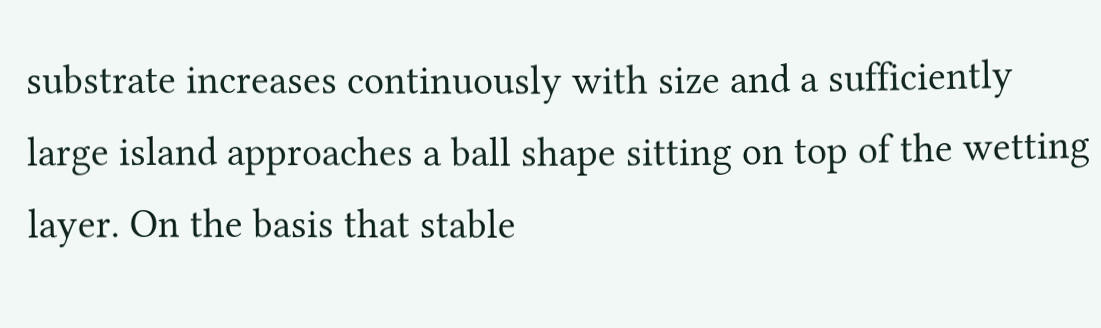substrate increases continuously with size and a sufficiently large island approaches a ball shape sitting on top of the wetting layer. On the basis that stable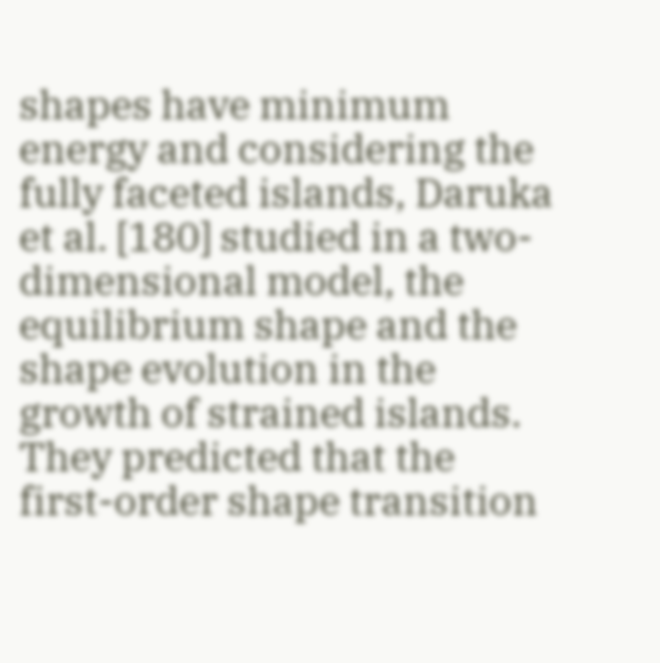shapes have minimum energy and considering the fully faceted islands, Daruka et al. [180] studied in a two-dimensional model, the equilibrium shape and the shape evolution in the growth of strained islands. They predicted that the first-order shape transition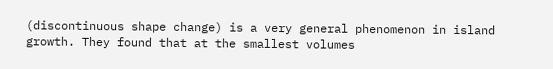(discontinuous shape change) is a very general phenomenon in island growth. They found that at the smallest volumes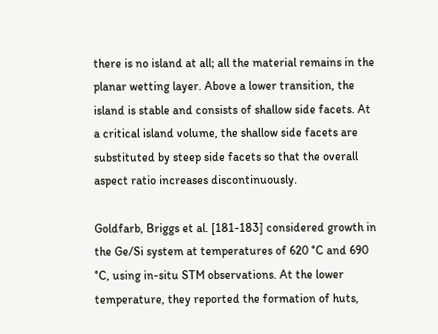there is no island at all; all the material remains in the planar wetting layer. Above a lower transition, the island is stable and consists of shallow side facets. At a critical island volume, the shallow side facets are substituted by steep side facets so that the overall aspect ratio increases discontinuously.

Goldfarb, Briggs et al. [181-183] considered growth in the Ge/Si system at temperatures of 620 °C and 690 °C, using in-situ STM observations. At the lower temperature, they reported the formation of huts,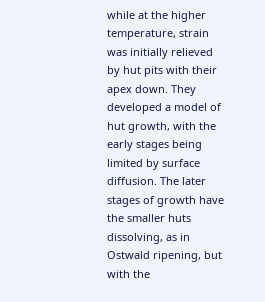while at the higher temperature, strain was initially relieved by hut pits with their apex down. They developed a model of hut growth, with the early stages being limited by surface diffusion. The later stages of growth have the smaller huts dissolving, as in Ostwald ripening, but with the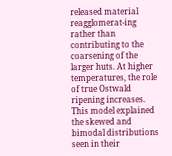released material reagglomerat-ing rather than contributing to the coarsening of the larger huts. At higher temperatures, the role of true Ostwald ripening increases. This model explained the skewed and bimodal distributions seen in their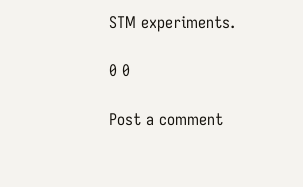STM experiments.

0 0

Post a comment